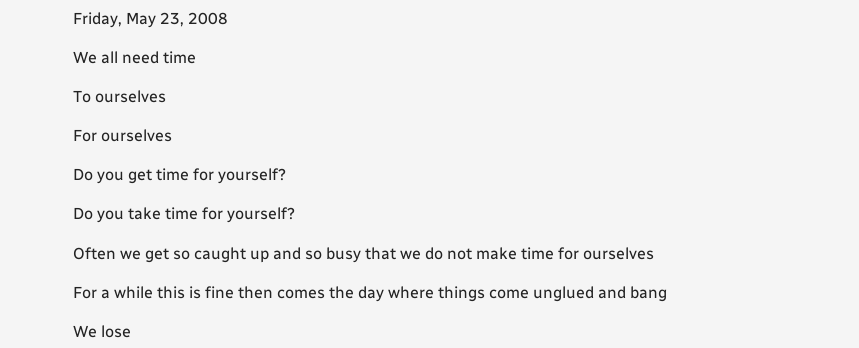Friday, May 23, 2008

We all need time

To ourselves

For ourselves

Do you get time for yourself?

Do you take time for yourself?

Often we get so caught up and so busy that we do not make time for ourselves

For a while this is fine then comes the day where things come unglued and bang

We lose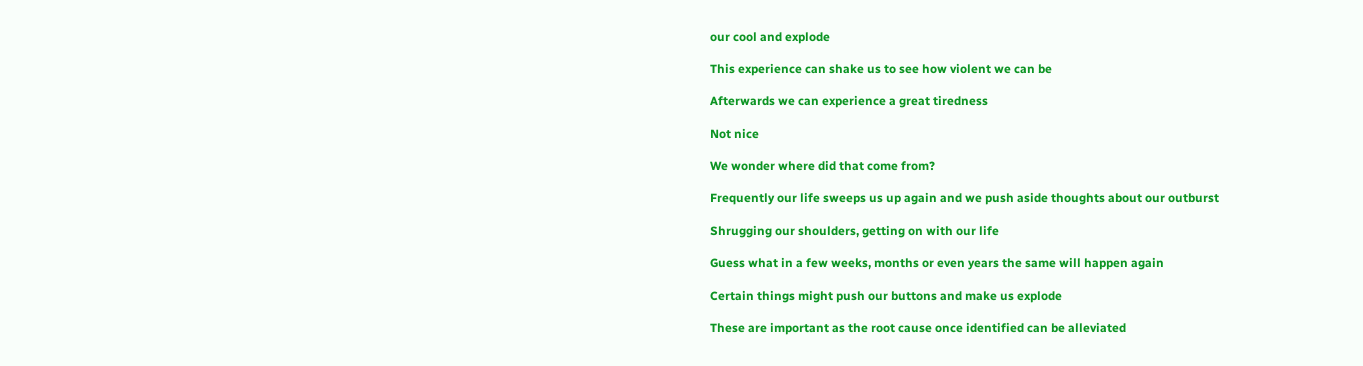our cool and explode

This experience can shake us to see how violent we can be

Afterwards we can experience a great tiredness

Not nice

We wonder where did that come from?

Frequently our life sweeps us up again and we push aside thoughts about our outburst

Shrugging our shoulders, getting on with our life

Guess what in a few weeks, months or even years the same will happen again

Certain things might push our buttons and make us explode

These are important as the root cause once identified can be alleviated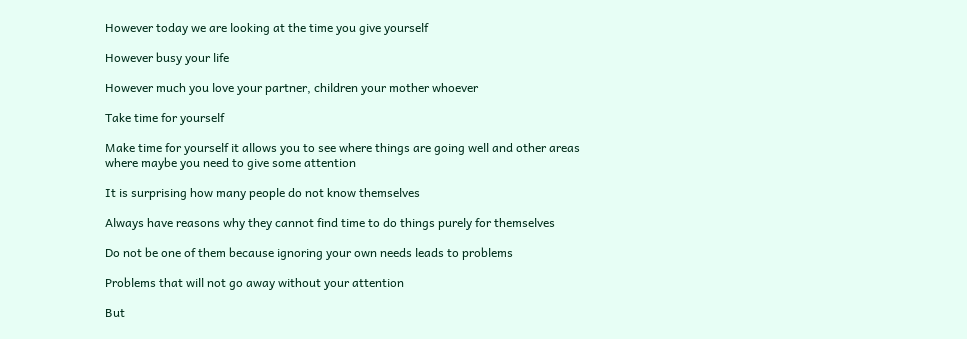However today we are looking at the time you give yourself

However busy your life

However much you love your partner, children your mother whoever

Take time for yourself

Make time for yourself it allows you to see where things are going well and other areas where maybe you need to give some attention

It is surprising how many people do not know themselves

Always have reasons why they cannot find time to do things purely for themselves

Do not be one of them because ignoring your own needs leads to problems

Problems that will not go away without your attention

But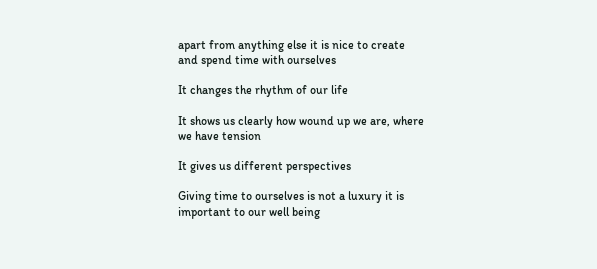apart from anything else it is nice to create and spend time with ourselves

It changes the rhythm of our life

It shows us clearly how wound up we are, where we have tension

It gives us different perspectives

Giving time to ourselves is not a luxury it is important to our well being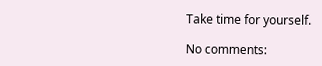Take time for yourself.

No comments: